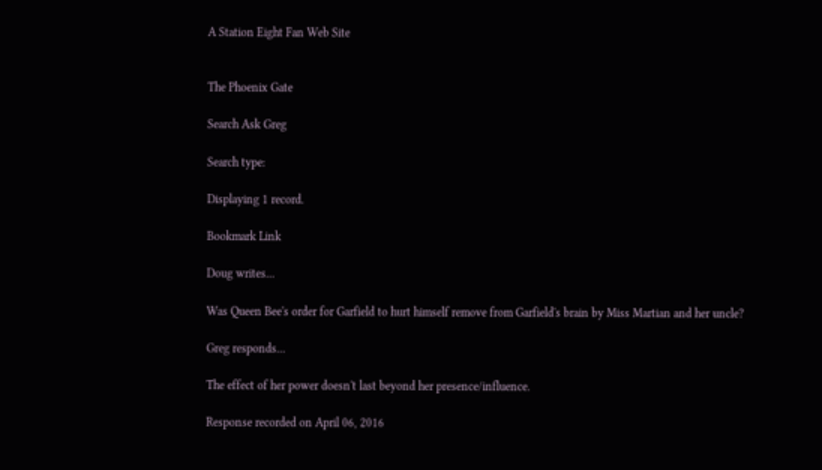A Station Eight Fan Web Site


The Phoenix Gate

Search Ask Greg

Search type:

Displaying 1 record.

Bookmark Link

Doug writes...

Was Queen Bee's order for Garfield to hurt himself remove from Garfield's brain by Miss Martian and her uncle?

Greg responds...

The effect of her power doesn't last beyond her presence/influence.

Response recorded on April 06, 2016